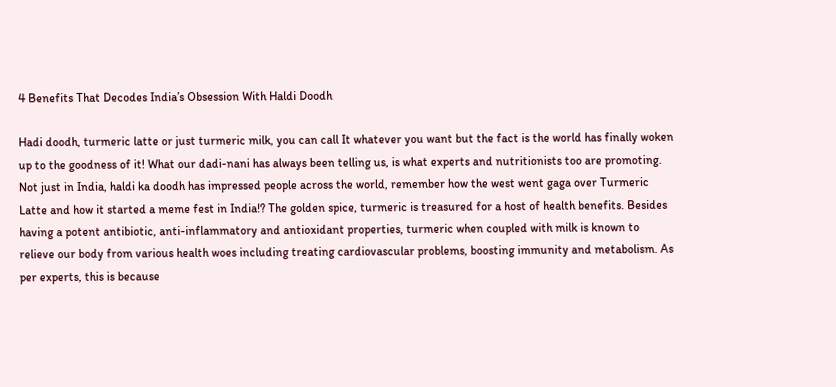4 Benefits That Decodes India’s Obsession With Haldi Doodh

Hadi doodh, turmeric latte or just turmeric milk, you can call It whatever you want but the fact is the world has finally woken up to the goodness of it! What our dadi-nani has always been telling us, is what experts and nutritionists too are promoting. Not just in India, haldi ka doodh has impressed people across the world, remember how the west went gaga over Turmeric Latte and how it started a meme fest in India!? The golden spice, turmeric is treasured for a host of health benefits. Besides having a potent antibiotic, anti-inflammatory and antioxidant properties, turmeric when coupled with milk is known to relieve our body from various health woes including treating cardiovascular problems, boosting immunity and metabolism. As per experts, this is because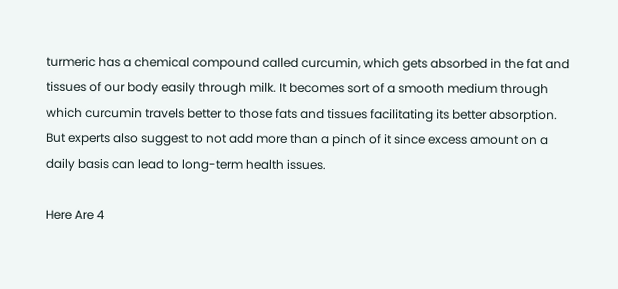turmeric has a chemical compound called curcumin, which gets absorbed in the fat and tissues of our body easily through milk. It becomes sort of a smooth medium through which curcumin travels better to those fats and tissues facilitating its better absorption. But experts also suggest to not add more than a pinch of it since excess amount on a daily basis can lead to long-term health issues.

Here Are 4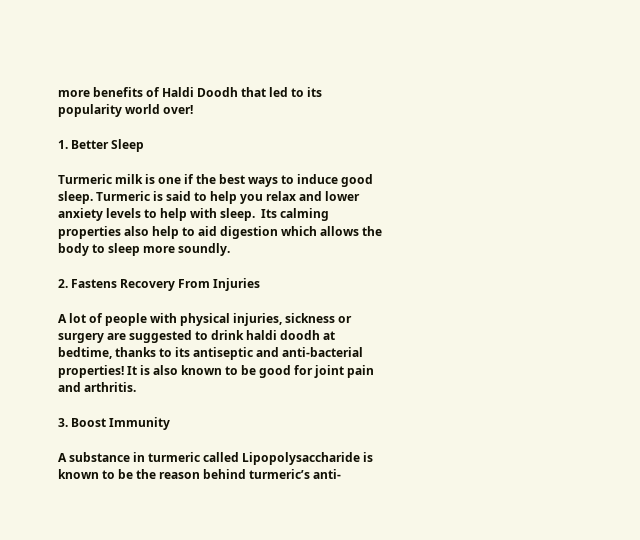more benefits of Haldi Doodh that led to its popularity world over!

1. Better Sleep

Turmeric milk is one if the best ways to induce good sleep. Turmeric is said to help you relax and lower anxiety levels to help with sleep.  Its calming properties also help to aid digestion which allows the body to sleep more soundly.

2. Fastens Recovery From Injuries

A lot of people with physical injuries, sickness or surgery are suggested to drink haldi doodh at bedtime, thanks to its antiseptic and anti-bacterial properties! It is also known to be good for joint pain and arthritis.

3. Boost Immunity

A substance in turmeric called Lipopolysaccharide is known to be the reason behind turmeric’s anti-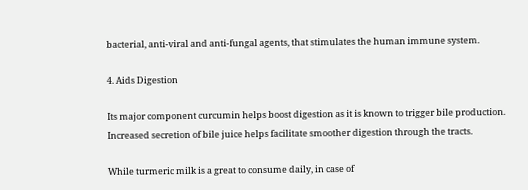bacterial, anti-viral and anti-fungal agents, that stimulates the human immune system.

4. Aids Digestion

Its major component curcumin helps boost digestion as it is known to trigger bile production. Increased secretion of bile juice helps facilitate smoother digestion through the tracts.

While turmeric milk is a great to consume daily, in case of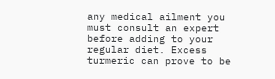any medical ailment you must consult an expert before adding to your regular diet. Excess turmeric can prove to be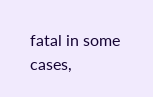fatal in some cases,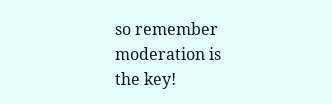so remember moderation is the key!